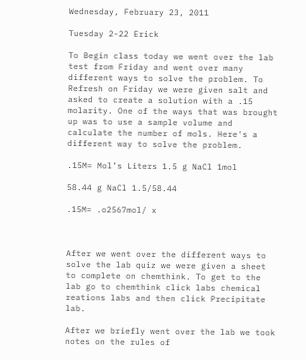Wednesday, February 23, 2011

Tuesday 2-22 Erick

To Begin class today we went over the lab test from Friday and went over many different ways to solve the problem. To Refresh on Friday we were given salt and asked to create a solution with a .15 molarity. One of the ways that was brought up was to use a sample volume and calculate the number of mols. Here's a different way to solve the problem.

.15M= Mol’s Liters 1.5 g NaCl 1mol

58.44 g NaCl 1.5/58.44

.15M= .o2567mol/ x



After we went over the different ways to solve the lab quiz we were given a sheet to complete on chemthink. To get to the lab go to chemthink click labs chemical reations labs and then click Precipitate lab.

After we briefly went over the lab we took notes on the rules of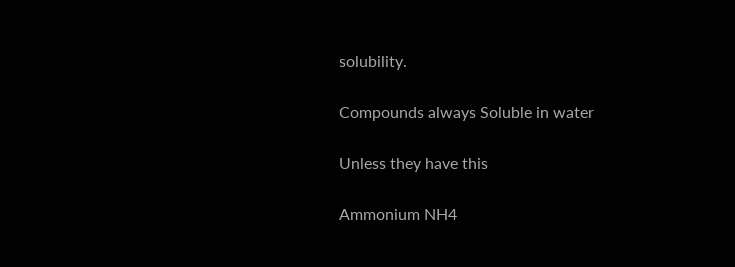solubility.

Compounds always Soluble in water

Unless they have this

Ammonium NH4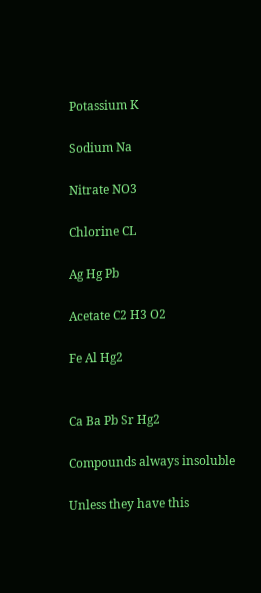Potassium K

Sodium Na

Nitrate NO3

Chlorine CL

Ag Hg Pb

Acetate C2 H3 O2

Fe Al Hg2


Ca Ba Pb Sr Hg2

Compounds always insoluble

Unless they have this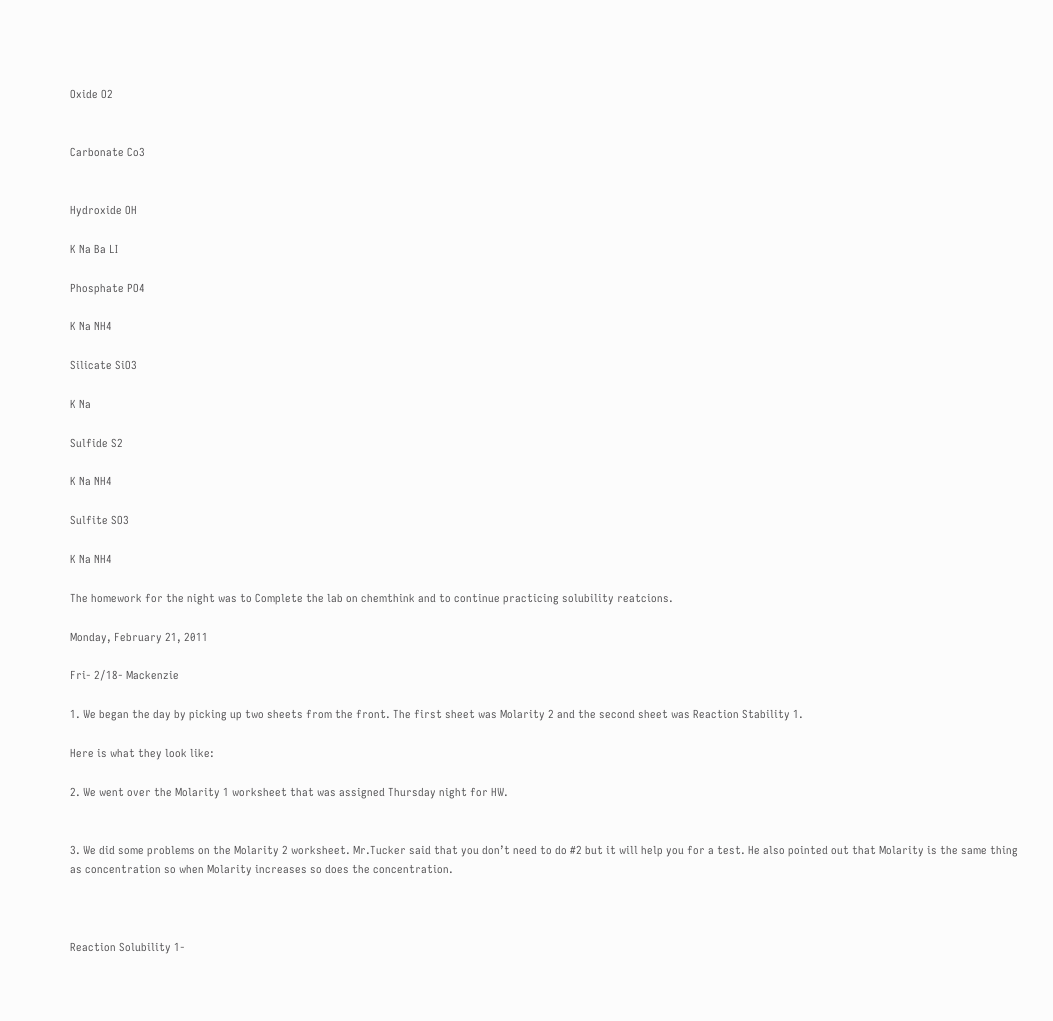Oxide O2


Carbonate Co3


Hydroxide OH

K Na Ba LI

Phosphate PO4

K Na NH4

Silicate SiO3

K Na

Sulfide S2

K Na NH4

Sulfite SO3

K Na NH4

The homework for the night was to Complete the lab on chemthink and to continue practicing solubility reatcions.

Monday, February 21, 2011

Fri- 2/18- Mackenzie

1. We began the day by picking up two sheets from the front. The first sheet was Molarity 2 and the second sheet was Reaction Stability 1.

Here is what they look like:

2. We went over the Molarity 1 worksheet that was assigned Thursday night for HW.


3. We did some problems on the Molarity 2 worksheet. Mr.Tucker said that you don’t need to do #2 but it will help you for a test. He also pointed out that Molarity is the same thing as concentration so when Molarity increases so does the concentration.



Reaction Solubility 1-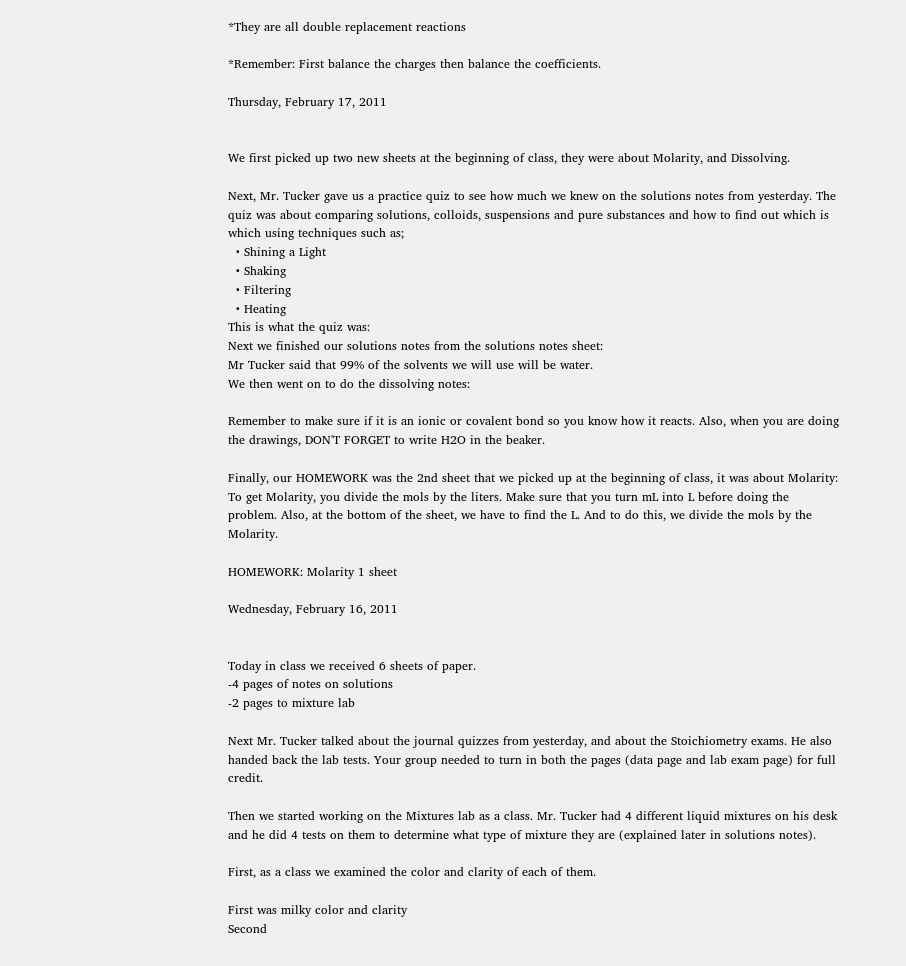*They are all double replacement reactions

*Remember: First balance the charges then balance the coefficients.

Thursday, February 17, 2011


We first picked up two new sheets at the beginning of class, they were about Molarity, and Dissolving.

Next, Mr. Tucker gave us a practice quiz to see how much we knew on the solutions notes from yesterday. The quiz was about comparing solutions, colloids, suspensions and pure substances and how to find out which is which using techniques such as;
  • Shining a Light
  • Shaking
  • Filtering
  • Heating
This is what the quiz was:
Next we finished our solutions notes from the solutions notes sheet:
Mr Tucker said that 99% of the solvents we will use will be water.
We then went on to do the dissolving notes:

Remember to make sure if it is an ionic or covalent bond so you know how it reacts. Also, when you are doing the drawings, DON'T FORGET to write H2O in the beaker.

Finally, our HOMEWORK was the 2nd sheet that we picked up at the beginning of class, it was about Molarity:
To get Molarity, you divide the mols by the liters. Make sure that you turn mL into L before doing the problem. Also, at the bottom of the sheet, we have to find the L. And to do this, we divide the mols by the Molarity.

HOMEWORK: Molarity 1 sheet

Wednesday, February 16, 2011


Today in class we received 6 sheets of paper.
-4 pages of notes on solutions
-2 pages to mixture lab

Next Mr. Tucker talked about the journal quizzes from yesterday, and about the Stoichiometry exams. He also handed back the lab tests. Your group needed to turn in both the pages (data page and lab exam page) for full credit.

Then we started working on the Mixtures lab as a class. Mr. Tucker had 4 different liquid mixtures on his desk and he did 4 tests on them to determine what type of mixture they are (explained later in solutions notes).

First, as a class we examined the color and clarity of each of them.

First was milky color and clarity
Second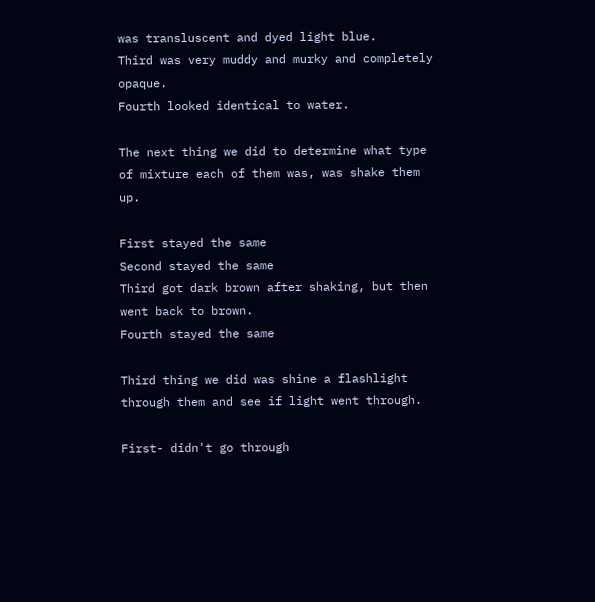was transluscent and dyed light blue.
Third was very muddy and murky and completely opaque.
Fourth looked identical to water.

The next thing we did to determine what type of mixture each of them was, was shake them up.

First stayed the same
Second stayed the same
Third got dark brown after shaking, but then went back to brown.
Fourth stayed the same

Third thing we did was shine a flashlight through them and see if light went through.

First- didn't go through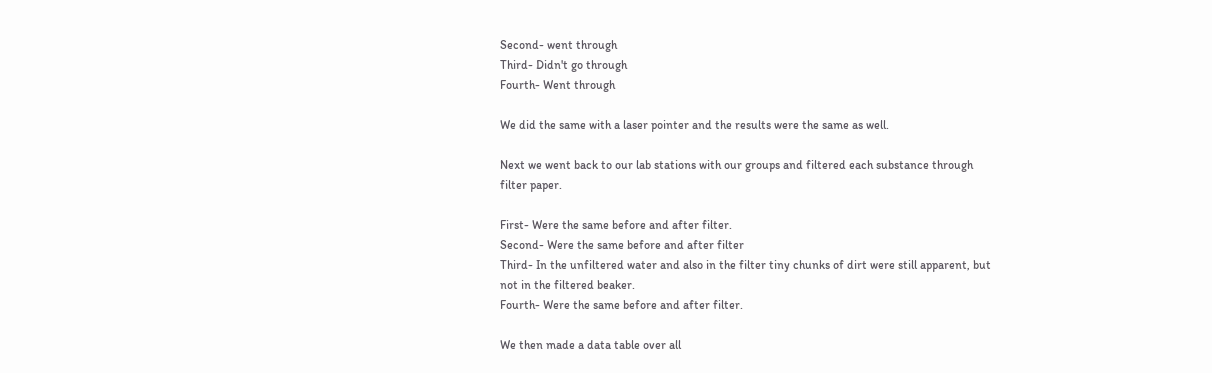Second- went through
Third- Didn't go through
Fourth- Went through

We did the same with a laser pointer and the results were the same as well.

Next we went back to our lab stations with our groups and filtered each substance through filter paper.

First- Were the same before and after filter.
Second- Were the same before and after filter
Third- In the unfiltered water and also in the filter tiny chunks of dirt were still apparent, but not in the filtered beaker.
Fourth- Were the same before and after filter.

We then made a data table over all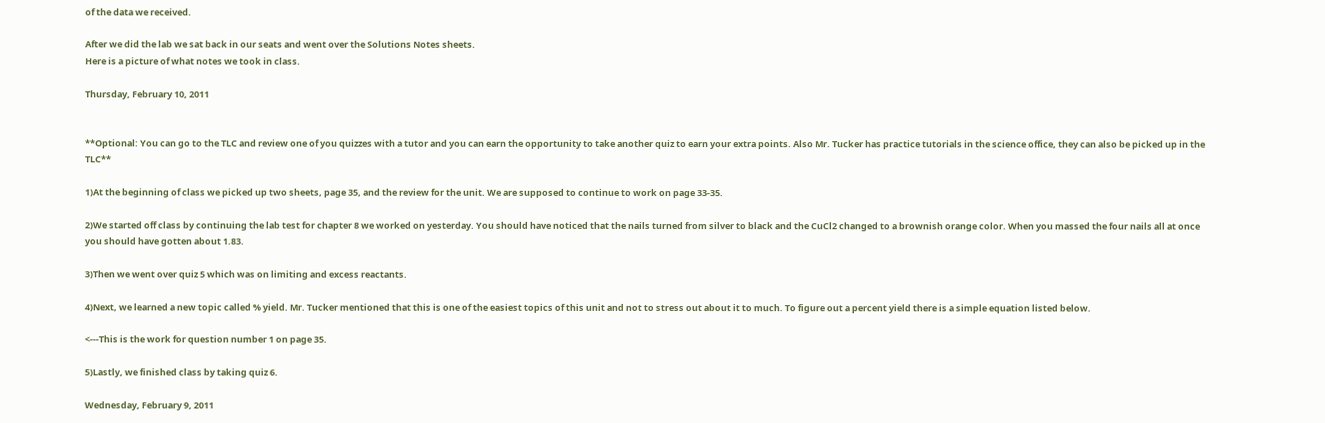of the data we received.

After we did the lab we sat back in our seats and went over the Solutions Notes sheets.
Here is a picture of what notes we took in class.

Thursday, February 10, 2011


**Optional: You can go to the TLC and review one of you quizzes with a tutor and you can earn the opportunity to take another quiz to earn your extra points. Also Mr. Tucker has practice tutorials in the science office, they can also be picked up in the TLC**

1)At the beginning of class we picked up two sheets, page 35, and the review for the unit. We are supposed to continue to work on page 33-35.

2)We started off class by continuing the lab test for chapter 8 we worked on yesterday. You should have noticed that the nails turned from silver to black and the CuCl2 changed to a brownish orange color. When you massed the four nails all at once you should have gotten about 1.83.

3)Then we went over quiz 5 which was on limiting and excess reactants.

4)Next, we learned a new topic called % yield. Mr. Tucker mentioned that this is one of the easiest topics of this unit and not to stress out about it to much. To figure out a percent yield there is a simple equation listed below.

<---This is the work for question number 1 on page 35.

5)Lastly, we finished class by taking quiz 6.

Wednesday, February 9, 2011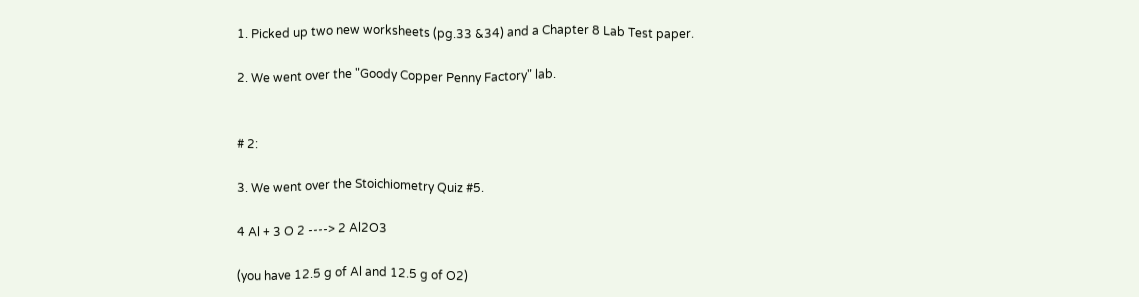1. Picked up two new worksheets (pg.33 &34) and a Chapter 8 Lab Test paper.

2. We went over the "Goody Copper Penny Factory" lab.


# 2:

3. We went over the Stoichiometry Quiz #5.

4 Al + 3 O 2 ----> 2 Al2O3

(you have 12.5 g of Al and 12.5 g of O2)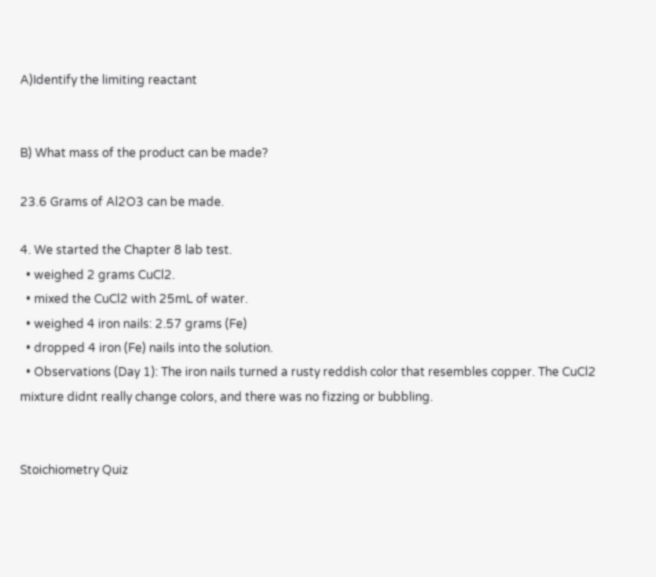A)Identify the limiting reactant


B) What mass of the product can be made?

23.6 Grams of Al2O3 can be made.

4. We started the Chapter 8 lab test.
  • weighed 2 grams CuCl2.
  • mixed the CuCl2 with 25mL of water.
  • weighed 4 iron nails: 2.57 grams (Fe)
  • dropped 4 iron (Fe) nails into the solution.
  • Observations (Day 1): The iron nails turned a rusty reddish color that resembles copper. The CuCl2 mixture didnt really change colors, and there was no fizzing or bubbling.


Stoichiometry Quiz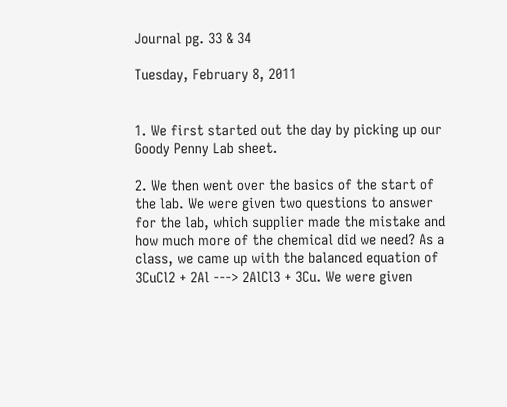Journal pg. 33 & 34

Tuesday, February 8, 2011


1. We first started out the day by picking up our Goody Penny Lab sheet.

2. We then went over the basics of the start of the lab. We were given two questions to answer for the lab, which supplier made the mistake and how much more of the chemical did we need? As a class, we came up with the balanced equation of 3CuCl2 + 2Al ---> 2AlCl3 + 3Cu. We were given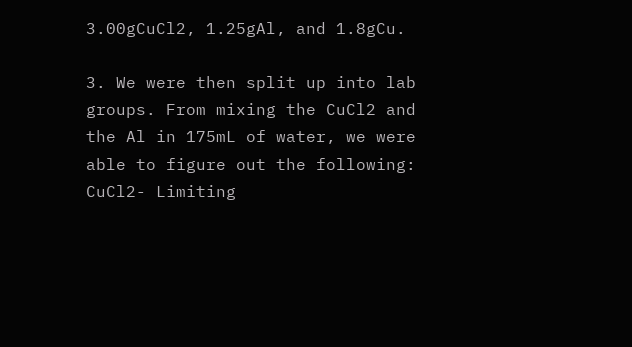3.00gCuCl2, 1.25gAl, and 1.8gCu.

3. We were then split up into lab groups. From mixing the CuCl2 and the Al in 175mL of water, we were able to figure out the following:
CuCl2- Limiting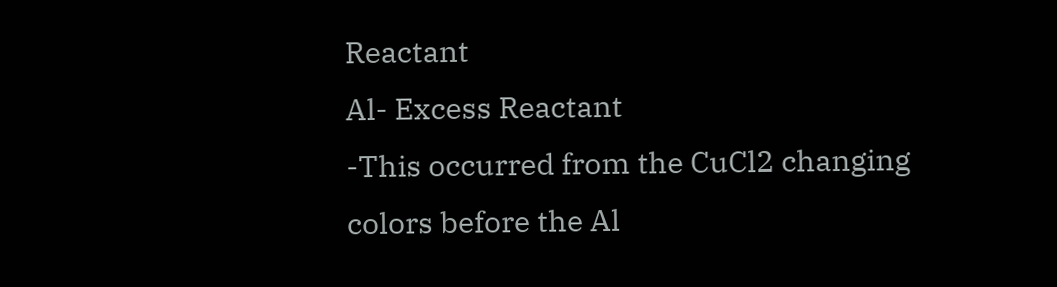Reactant
Al- Excess Reactant
-This occurred from the CuCl2 changing colors before the Al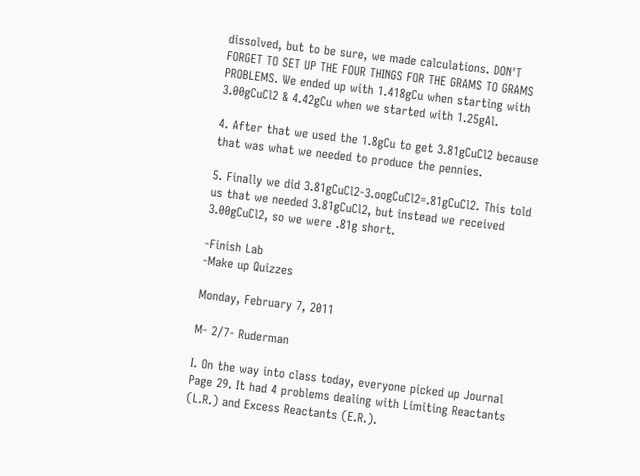dissolved, but to be sure, we made calculations. DON'T FORGET TO SET UP THE FOUR THINGS FOR THE GRAMS TO GRAMS PROBLEMS. We ended up with 1.418gCu when starting with 3.00gCuCl2 & 4.42gCu when we started with 1.25gAl.

4. After that we used the 1.8gCu to get 3.81gCuCl2 because that was what we needed to produce the pennies.

5. Finally we did 3.81gCuCl2-3.oogCuCl2=.81gCuCl2. This told us that we needed 3.81gCuCl2, but instead we received 3.00gCuCl2, so we were .81g short.

-Finish Lab
-Make up Quizzes

Monday, February 7, 2011

M- 2/7- Ruderman

I. On the way into class today, everyone picked up Journal Page 29. It had 4 problems dealing with Limiting Reactants (L.R.) and Excess Reactants (E.R.).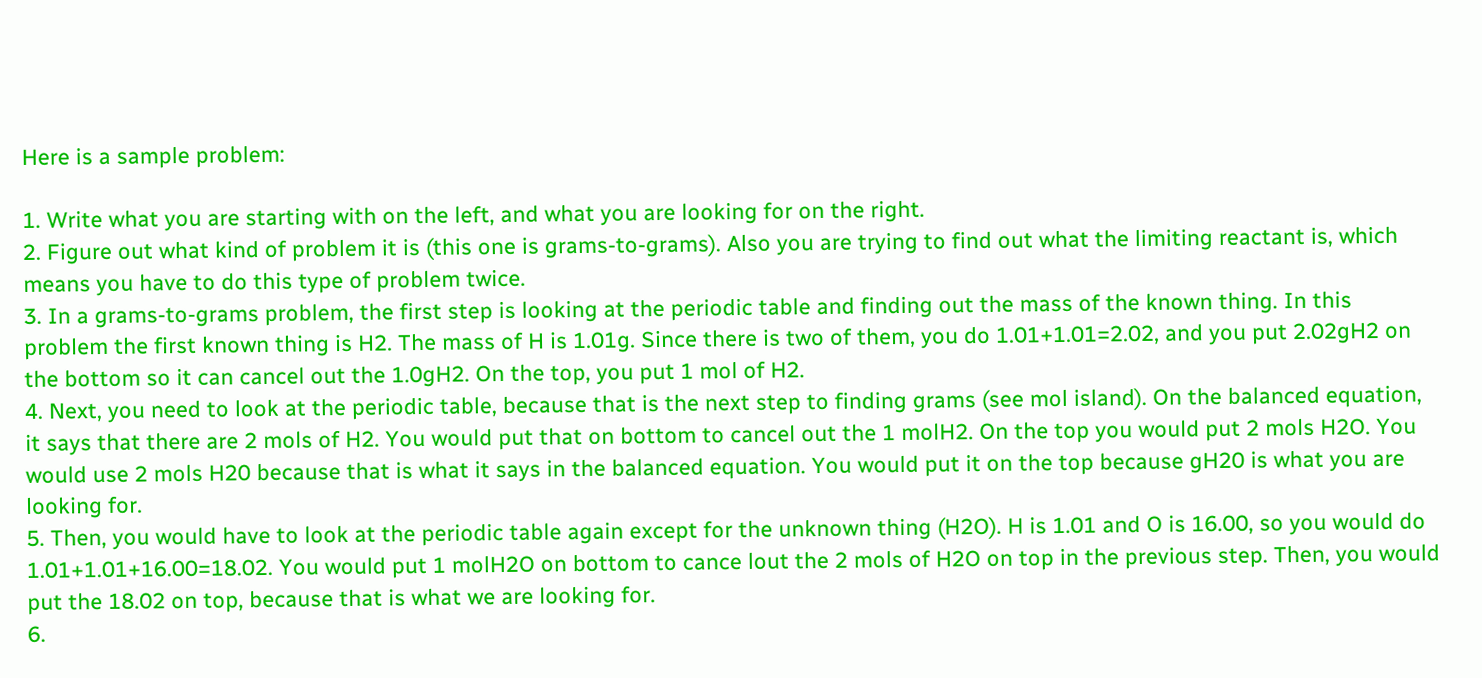Here is a sample problem:

1. Write what you are starting with on the left, and what you are looking for on the right.
2. Figure out what kind of problem it is (this one is grams-to-grams). Also you are trying to find out what the limiting reactant is, which means you have to do this type of problem twice.
3. In a grams-to-grams problem, the first step is looking at the periodic table and finding out the mass of the known thing. In this problem the first known thing is H2. The mass of H is 1.01g. Since there is two of them, you do 1.01+1.01=2.02, and you put 2.02gH2 on the bottom so it can cancel out the 1.0gH2. On the top, you put 1 mol of H2.
4. Next, you need to look at the periodic table, because that is the next step to finding grams (see mol island). On the balanced equation, it says that there are 2 mols of H2. You would put that on bottom to cancel out the 1 molH2. On the top you would put 2 mols H2O. You would use 2 mols H20 because that is what it says in the balanced equation. You would put it on the top because gH20 is what you are looking for.
5. Then, you would have to look at the periodic table again except for the unknown thing (H2O). H is 1.01 and O is 16.00, so you would do 1.01+1.01+16.00=18.02. You would put 1 molH2O on bottom to cance lout the 2 mols of H2O on top in the previous step. Then, you would put the 18.02 on top, because that is what we are looking for.
6.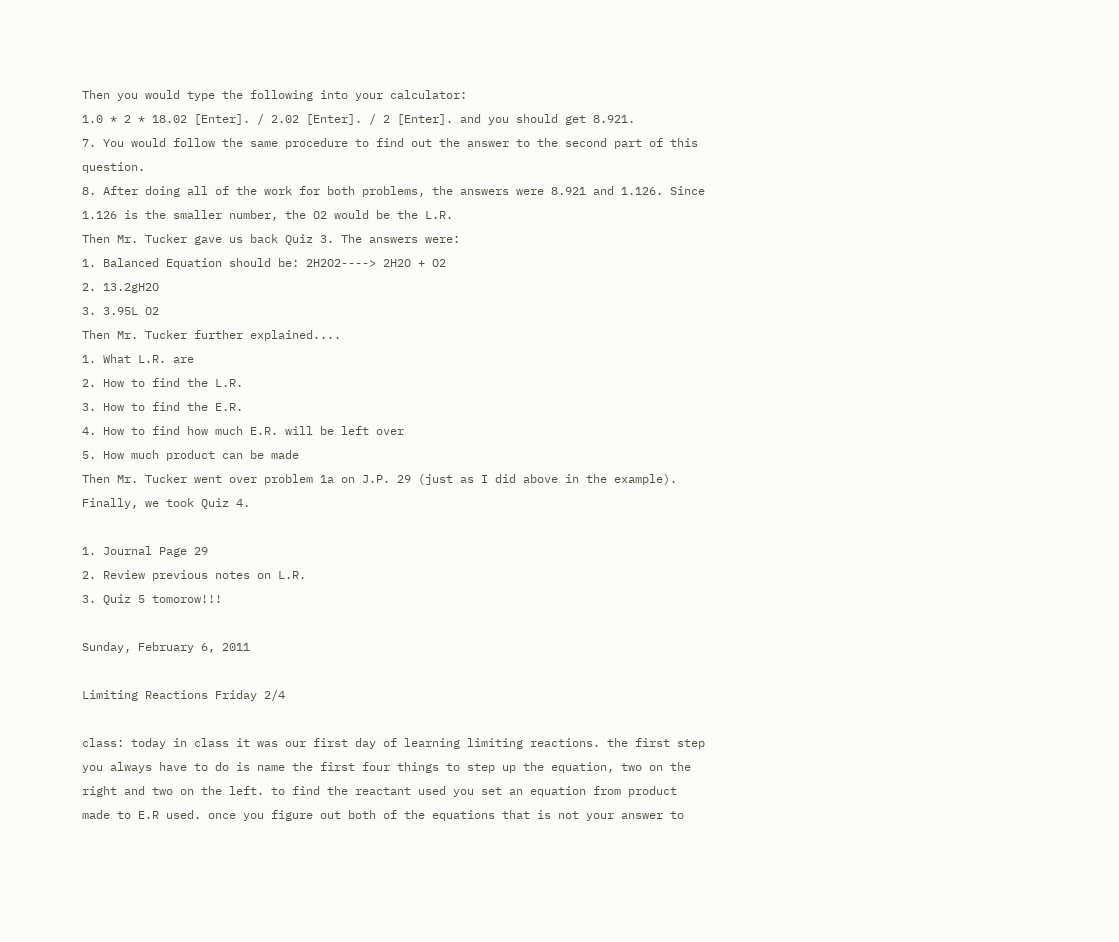Then you would type the following into your calculator:
1.0 * 2 * 18.02 [Enter]. / 2.02 [Enter]. / 2 [Enter]. and you should get 8.921.
7. You would follow the same procedure to find out the answer to the second part of this question.
8. After doing all of the work for both problems, the answers were 8.921 and 1.126. Since 1.126 is the smaller number, the O2 would be the L.R.
Then Mr. Tucker gave us back Quiz 3. The answers were:
1. Balanced Equation should be: 2H2O2----> 2H2O + O2
2. 13.2gH2O
3. 3.95L O2
Then Mr. Tucker further explained....
1. What L.R. are
2. How to find the L.R.
3. How to find the E.R.
4. How to find how much E.R. will be left over
5. How much product can be made
Then Mr. Tucker went over problem 1a on J.P. 29 (just as I did above in the example).
Finally, we took Quiz 4.

1. Journal Page 29
2. Review previous notes on L.R.
3. Quiz 5 tomorow!!!

Sunday, February 6, 2011

Limiting Reactions Friday 2/4

class: today in class it was our first day of learning limiting reactions. the first step you always have to do is name the first four things to step up the equation, two on the right and two on the left. to find the reactant used you set an equation from product made to E.R used. once you figure out both of the equations that is not your answer to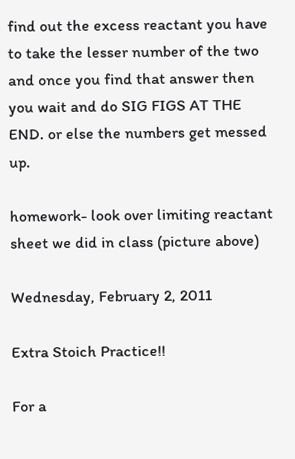find out the excess reactant you have to take the lesser number of the two and once you find that answer then you wait and do SIG FIGS AT THE END. or else the numbers get messed up.

homework- look over limiting reactant sheet we did in class (picture above)

Wednesday, February 2, 2011

Extra Stoich Practice!!

For a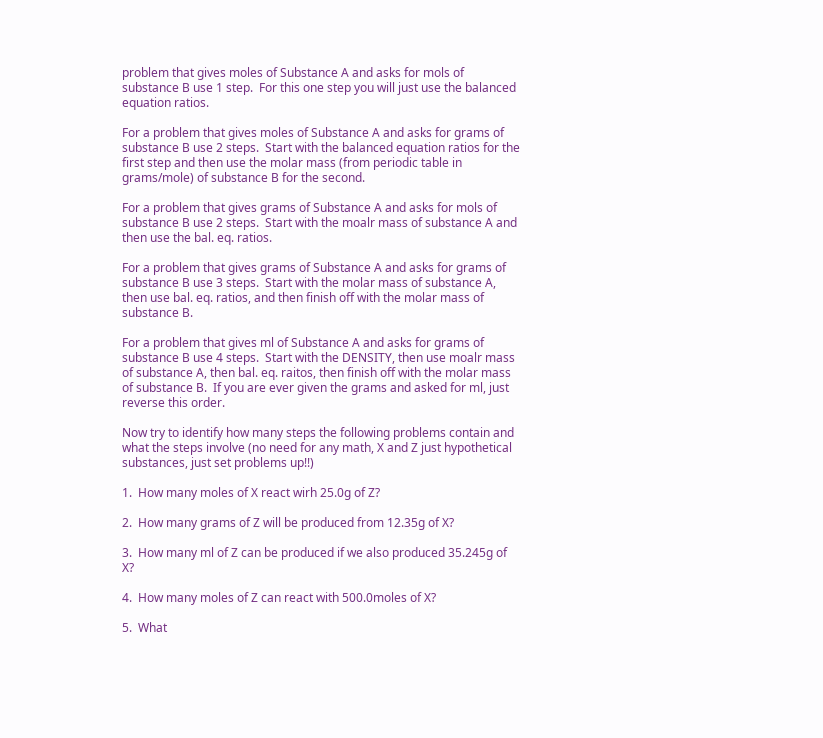problem that gives moles of Substance A and asks for mols of substance B use 1 step.  For this one step you will just use the balanced equation ratios.

For a problem that gives moles of Substance A and asks for grams of substance B use 2 steps.  Start with the balanced equation ratios for the first step and then use the molar mass (from periodic table in grams/mole) of substance B for the second.

For a problem that gives grams of Substance A and asks for mols of substance B use 2 steps.  Start with the moalr mass of substance A and then use the bal. eq. ratios.

For a problem that gives grams of Substance A and asks for grams of substance B use 3 steps.  Start with the molar mass of substance A, then use bal. eq. ratios, and then finish off with the molar mass of substance B.

For a problem that gives ml of Substance A and asks for grams of substance B use 4 steps.  Start with the DENSITY, then use moalr mass of substance A, then bal. eq. raitos, then finish off with the molar mass of substance B.  If you are ever given the grams and asked for ml, just reverse this order.

Now try to identify how many steps the following problems contain and what the steps involve (no need for any math, X and Z just hypothetical substances, just set problems up!!)

1.  How many moles of X react wirh 25.0g of Z?

2.  How many grams of Z will be produced from 12.35g of X?

3.  How many ml of Z can be produced if we also produced 35.245g of X?

4.  How many moles of Z can react with 500.0moles of X?

5.  What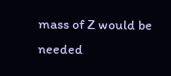mass of Z would be needed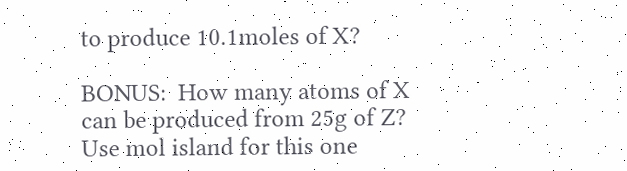to produce 10.1moles of X?

BONUS:  How many atoms of X can be produced from 25g of Z?  Use mol island for this one